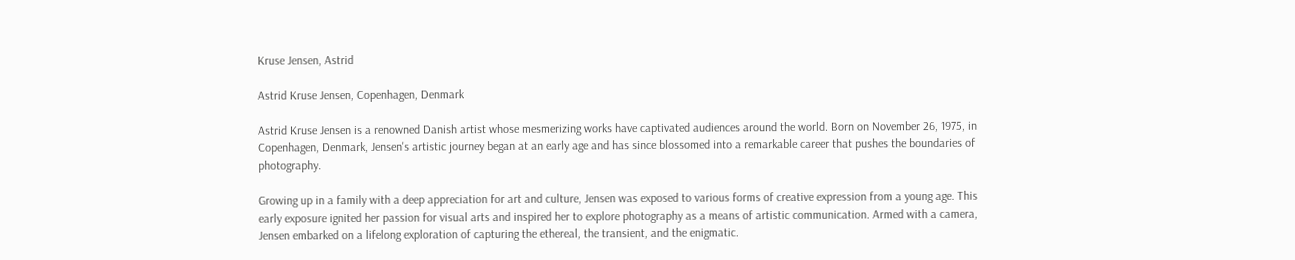Kruse Jensen, Astrid

Astrid Kruse Jensen, Copenhagen, Denmark

Astrid Kruse Jensen is a renowned Danish artist whose mesmerizing works have captivated audiences around the world. Born on November 26, 1975, in Copenhagen, Denmark, Jensen's artistic journey began at an early age and has since blossomed into a remarkable career that pushes the boundaries of photography.

Growing up in a family with a deep appreciation for art and culture, Jensen was exposed to various forms of creative expression from a young age. This early exposure ignited her passion for visual arts and inspired her to explore photography as a means of artistic communication. Armed with a camera, Jensen embarked on a lifelong exploration of capturing the ethereal, the transient, and the enigmatic.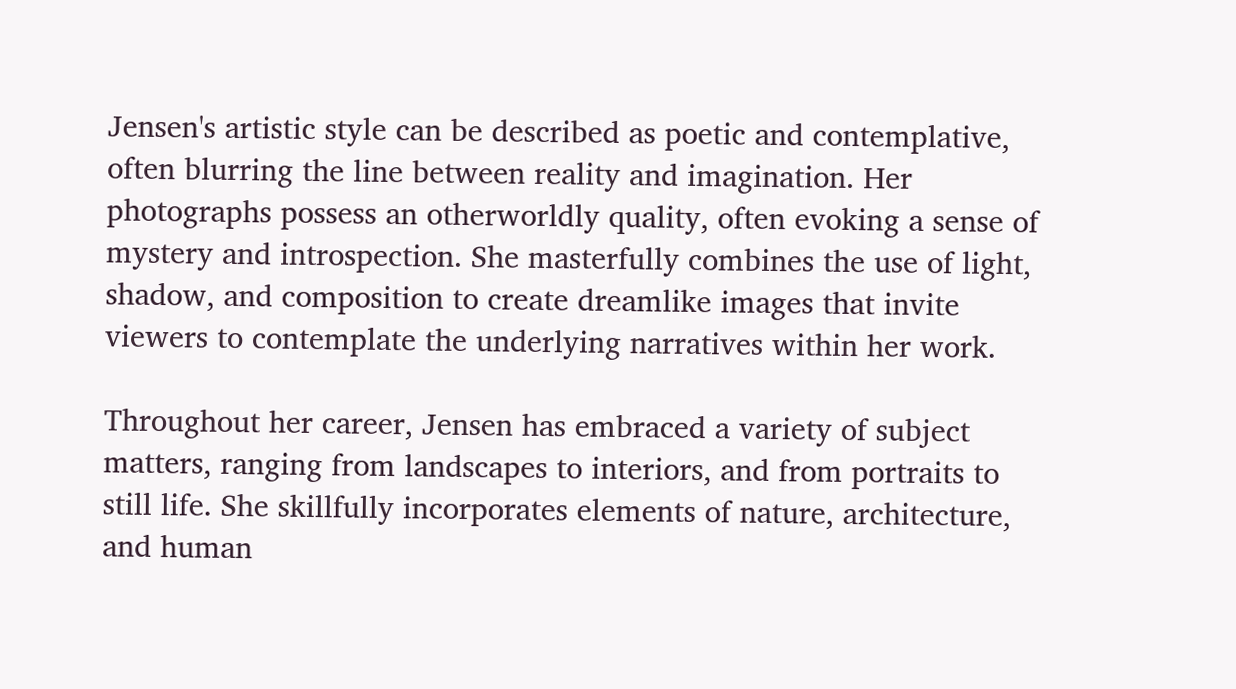Jensen's artistic style can be described as poetic and contemplative, often blurring the line between reality and imagination. Her photographs possess an otherworldly quality, often evoking a sense of mystery and introspection. She masterfully combines the use of light, shadow, and composition to create dreamlike images that invite viewers to contemplate the underlying narratives within her work.

Throughout her career, Jensen has embraced a variety of subject matters, ranging from landscapes to interiors, and from portraits to still life. She skillfully incorporates elements of nature, architecture, and human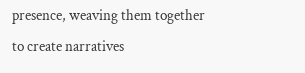presence, weaving them together to create narratives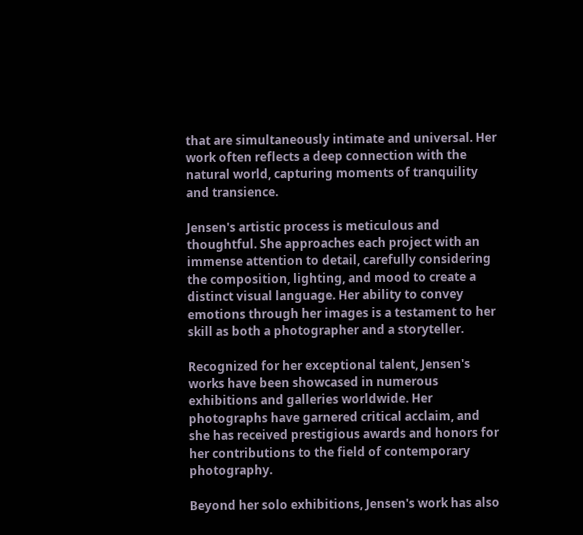that are simultaneously intimate and universal. Her work often reflects a deep connection with the natural world, capturing moments of tranquility and transience.

Jensen's artistic process is meticulous and thoughtful. She approaches each project with an immense attention to detail, carefully considering the composition, lighting, and mood to create a distinct visual language. Her ability to convey emotions through her images is a testament to her skill as both a photographer and a storyteller.

Recognized for her exceptional talent, Jensen's works have been showcased in numerous exhibitions and galleries worldwide. Her photographs have garnered critical acclaim, and she has received prestigious awards and honors for her contributions to the field of contemporary photography.

Beyond her solo exhibitions, Jensen's work has also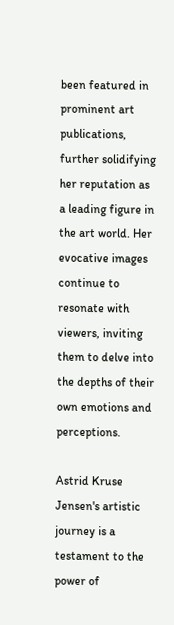been featured in prominent art publications, further solidifying her reputation as a leading figure in the art world. Her evocative images continue to resonate with viewers, inviting them to delve into the depths of their own emotions and perceptions.

Astrid Kruse Jensen's artistic journey is a testament to the power of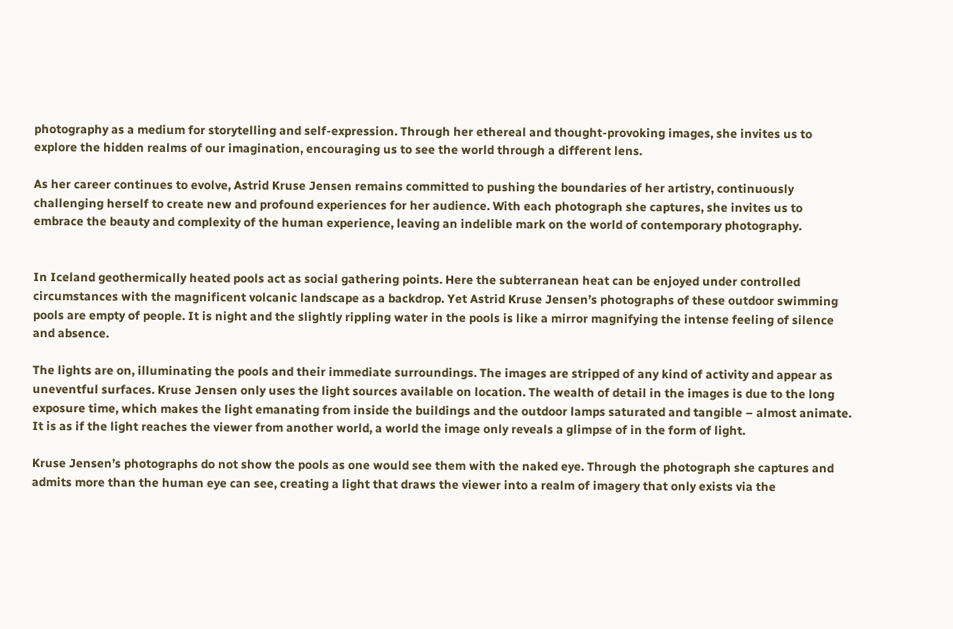photography as a medium for storytelling and self-expression. Through her ethereal and thought-provoking images, she invites us to explore the hidden realms of our imagination, encouraging us to see the world through a different lens.

As her career continues to evolve, Astrid Kruse Jensen remains committed to pushing the boundaries of her artistry, continuously challenging herself to create new and profound experiences for her audience. With each photograph she captures, she invites us to embrace the beauty and complexity of the human experience, leaving an indelible mark on the world of contemporary photography.


In Iceland geothermically heated pools act as social gathering points. Here the subterranean heat can be enjoyed under controlled circumstances with the magnificent volcanic landscape as a backdrop. Yet Astrid Kruse Jensen’s photographs of these outdoor swimming pools are empty of people. It is night and the slightly rippling water in the pools is like a mirror magnifying the intense feeling of silence and absence.

The lights are on, illuminating the pools and their immediate surroundings. The images are stripped of any kind of activity and appear as uneventful surfaces. Kruse Jensen only uses the light sources available on location. The wealth of detail in the images is due to the long exposure time, which makes the light emanating from inside the buildings and the outdoor lamps saturated and tangible – almost animate. It is as if the light reaches the viewer from another world, a world the image only reveals a glimpse of in the form of light.

Kruse Jensen’s photographs do not show the pools as one would see them with the naked eye. Through the photograph she captures and admits more than the human eye can see, creating a light that draws the viewer into a realm of imagery that only exists via the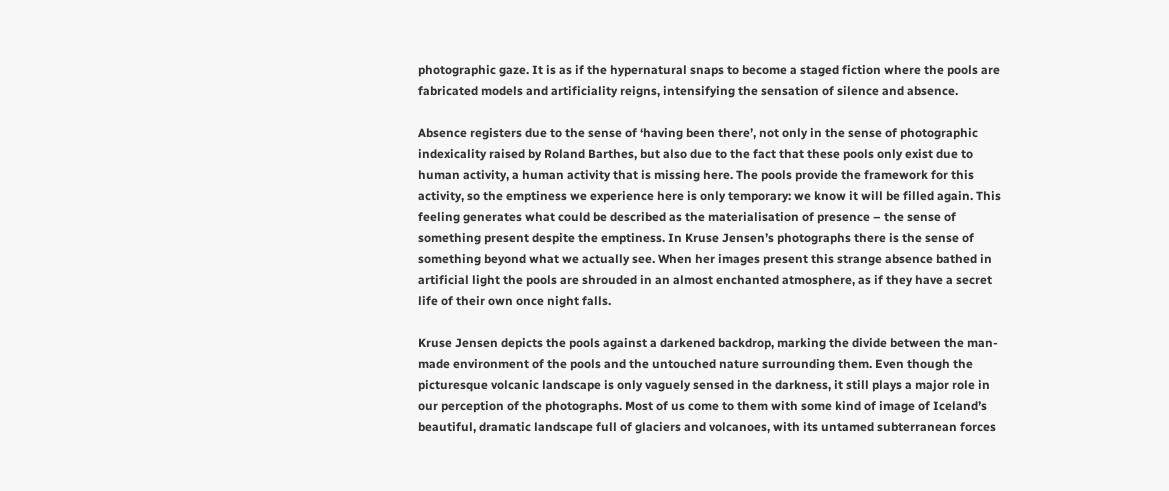photographic gaze. It is as if the hypernatural snaps to become a staged fiction where the pools are fabricated models and artificiality reigns, intensifying the sensation of silence and absence.

Absence registers due to the sense of ‘having been there’, not only in the sense of photographic indexicality raised by Roland Barthes, but also due to the fact that these pools only exist due to human activity, a human activity that is missing here. The pools provide the framework for this activity, so the emptiness we experience here is only temporary: we know it will be filled again. This feeling generates what could be described as the materialisation of presence – the sense of something present despite the emptiness. In Kruse Jensen’s photographs there is the sense of something beyond what we actually see. When her images present this strange absence bathed in artificial light the pools are shrouded in an almost enchanted atmosphere, as if they have a secret life of their own once night falls.

Kruse Jensen depicts the pools against a darkened backdrop, marking the divide between the man-made environment of the pools and the untouched nature surrounding them. Even though the picturesque volcanic landscape is only vaguely sensed in the darkness, it still plays a major role in our perception of the photographs. Most of us come to them with some kind of image of Iceland’s beautiful, dramatic landscape full of glaciers and volcanoes, with its untamed subterranean forces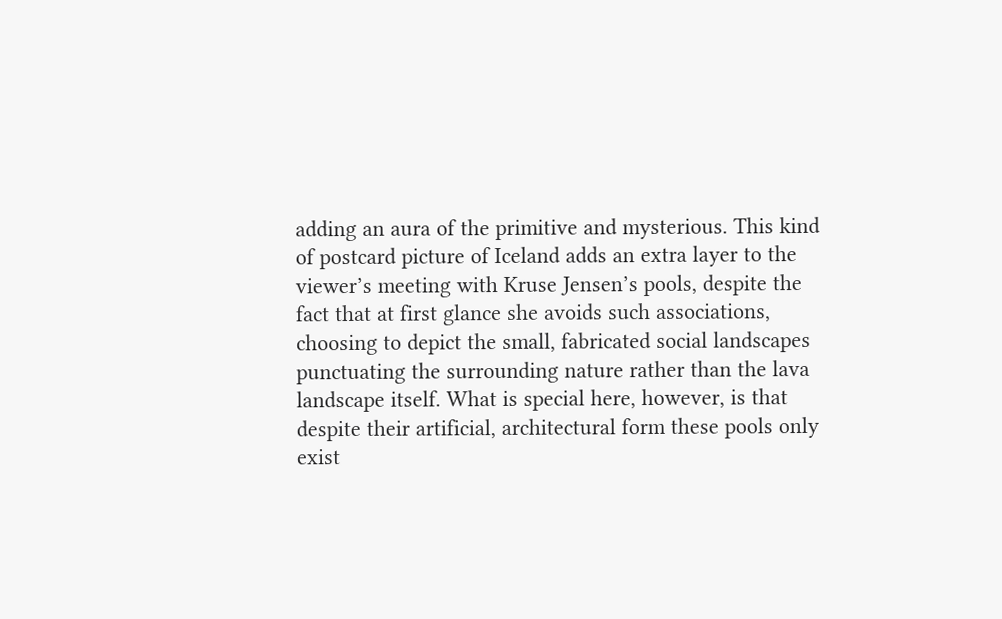adding an aura of the primitive and mysterious. This kind of postcard picture of Iceland adds an extra layer to the viewer’s meeting with Kruse Jensen’s pools, despite the fact that at first glance she avoids such associations, choosing to depict the small, fabricated social landscapes punctuating the surrounding nature rather than the lava landscape itself. What is special here, however, is that despite their artificial, architectural form these pools only exist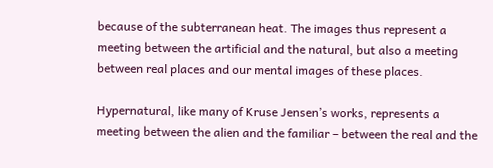because of the subterranean heat. The images thus represent a meeting between the artificial and the natural, but also a meeting between real places and our mental images of these places.

Hypernatural, like many of Kruse Jensen’s works, represents a meeting between the alien and the familiar – between the real and the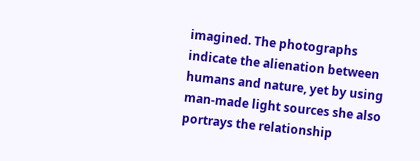imagined. The photographs indicate the alienation between humans and nature, yet by using man-made light sources she also portrays the relationship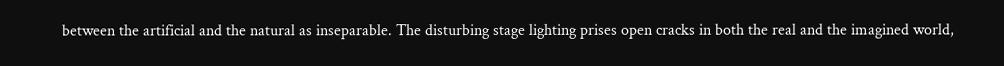between the artificial and the natural as inseparable. The disturbing stage lighting prises open cracks in both the real and the imagined world,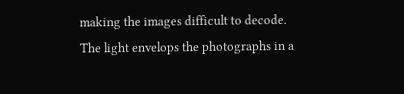making the images difficult to decode. The light envelops the photographs in a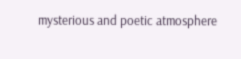mysterious and poetic atmosphere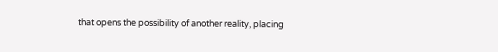that opens the possibility of another reality, placing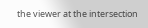the viewer at the intersection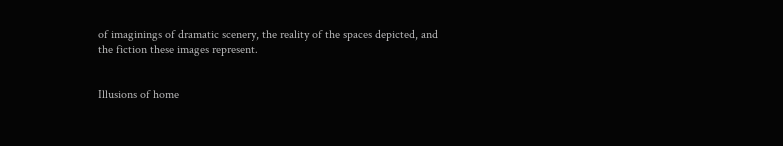of imaginings of dramatic scenery, the reality of the spaces depicted, and the fiction these images represent.


Illusions of home